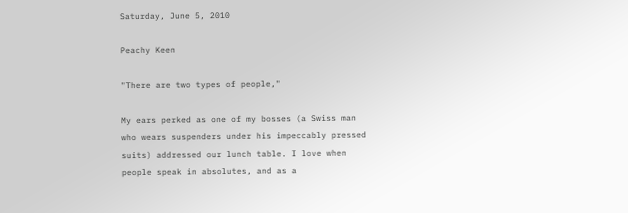Saturday, June 5, 2010

Peachy Keen

"There are two types of people,"

My ears perked as one of my bosses (a Swiss man who wears suspenders under his impeccably pressed suits) addressed our lunch table. I love when people speak in absolutes, and as a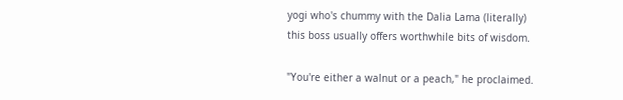yogi who's chummy with the Dalia Lama (literally) this boss usually offers worthwhile bits of wisdom.

"You're either a walnut or a peach," he proclaimed.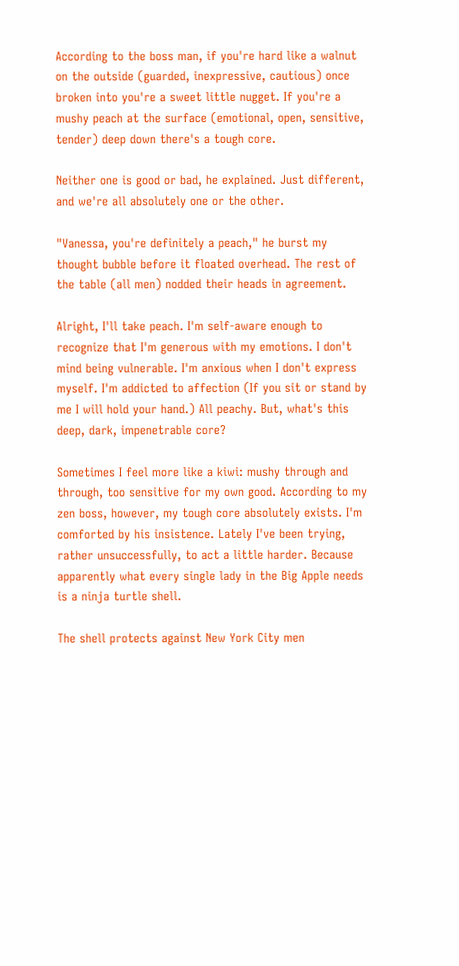According to the boss man, if you're hard like a walnut on the outside (guarded, inexpressive, cautious) once broken into you're a sweet little nugget. If you're a mushy peach at the surface (emotional, open, sensitive, tender) deep down there's a tough core.

Neither one is good or bad, he explained. Just different, and we're all absolutely one or the other.

"Vanessa, you're definitely a peach," he burst my thought bubble before it floated overhead. The rest of the table (all men) nodded their heads in agreement.

Alright, I'll take peach. I'm self-aware enough to recognize that I'm generous with my emotions. I don't mind being vulnerable. I'm anxious when I don't express myself. I'm addicted to affection (If you sit or stand by me I will hold your hand.) All peachy. But, what's this deep, dark, impenetrable core?

Sometimes I feel more like a kiwi: mushy through and through, too sensitive for my own good. According to my zen boss, however, my tough core absolutely exists. I'm comforted by his insistence. Lately I've been trying, rather unsuccessfully, to act a little harder. Because apparently what every single lady in the Big Apple needs is a ninja turtle shell.

The shell protects against New York City men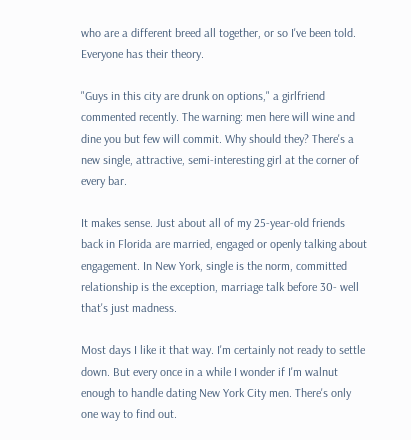who are a different breed all together, or so I've been told. Everyone has their theory.

"Guys in this city are drunk on options," a girlfriend commented recently. The warning: men here will wine and dine you but few will commit. Why should they? There's a new single, attractive, semi-interesting girl at the corner of every bar.

It makes sense. Just about all of my 25-year-old friends back in Florida are married, engaged or openly talking about engagement. In New York, single is the norm, committed relationship is the exception, marriage talk before 30- well that's just madness.

Most days I like it that way. I'm certainly not ready to settle down. But every once in a while I wonder if I'm walnut enough to handle dating New York City men. There's only one way to find out.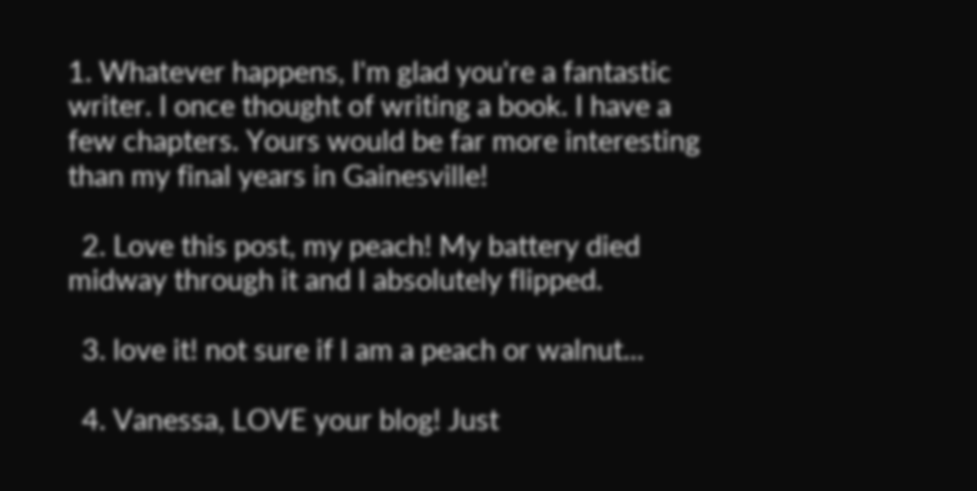1. Whatever happens, I'm glad you're a fantastic writer. I once thought of writing a book. I have a few chapters. Yours would be far more interesting than my final years in Gainesville!

  2. Love this post, my peach! My battery died midway through it and I absolutely flipped.

  3. love it! not sure if I am a peach or walnut...

  4. Vanessa, LOVE your blog! Just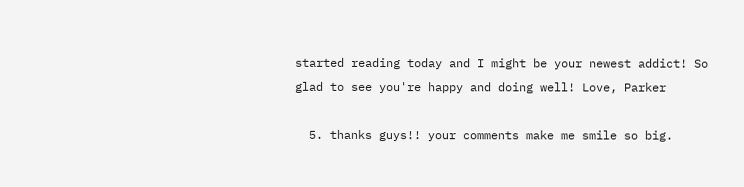started reading today and I might be your newest addict! So glad to see you're happy and doing well! Love, Parker

  5. thanks guys!! your comments make me smile so big.